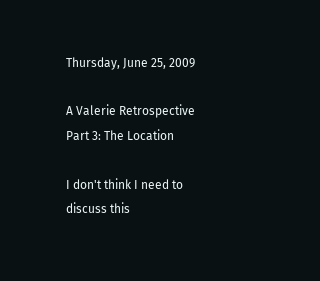Thursday, June 25, 2009

A Valerie Retrospective
Part 3: The Location

I don't think I need to discuss this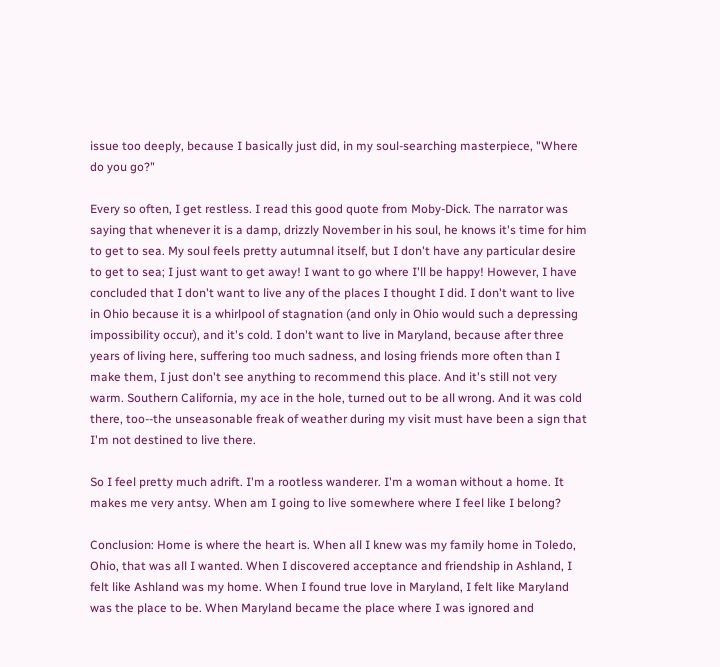issue too deeply, because I basically just did, in my soul-searching masterpiece, "Where do you go?"

Every so often, I get restless. I read this good quote from Moby-Dick. The narrator was saying that whenever it is a damp, drizzly November in his soul, he knows it's time for him to get to sea. My soul feels pretty autumnal itself, but I don't have any particular desire to get to sea; I just want to get away! I want to go where I'll be happy! However, I have concluded that I don't want to live any of the places I thought I did. I don't want to live in Ohio because it is a whirlpool of stagnation (and only in Ohio would such a depressing impossibility occur), and it's cold. I don't want to live in Maryland, because after three years of living here, suffering too much sadness, and losing friends more often than I make them, I just don't see anything to recommend this place. And it's still not very warm. Southern California, my ace in the hole, turned out to be all wrong. And it was cold there, too--the unseasonable freak of weather during my visit must have been a sign that I'm not destined to live there.

So I feel pretty much adrift. I'm a rootless wanderer. I'm a woman without a home. It makes me very antsy. When am I going to live somewhere where I feel like I belong?

Conclusion: Home is where the heart is. When all I knew was my family home in Toledo, Ohio, that was all I wanted. When I discovered acceptance and friendship in Ashland, I felt like Ashland was my home. When I found true love in Maryland, I felt like Maryland was the place to be. When Maryland became the place where I was ignored and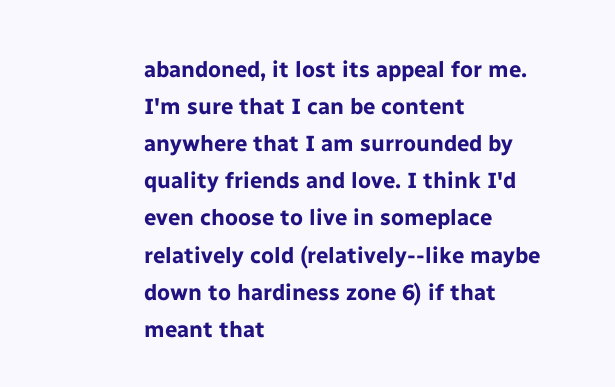abandoned, it lost its appeal for me. I'm sure that I can be content anywhere that I am surrounded by quality friends and love. I think I'd even choose to live in someplace relatively cold (relatively--like maybe down to hardiness zone 6) if that meant that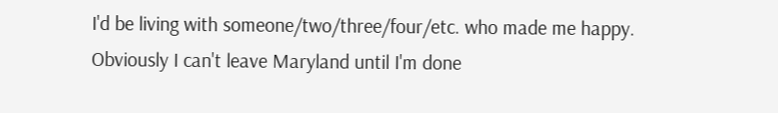I'd be living with someone/two/three/four/etc. who made me happy. Obviously I can't leave Maryland until I'm done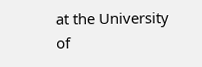at the University of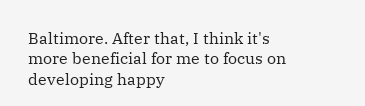Baltimore. After that, I think it's more beneficial for me to focus on developing happy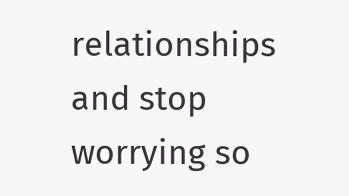relationships and stop worrying so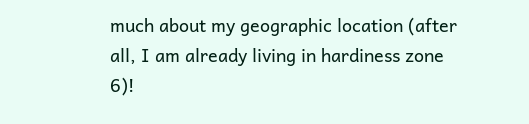much about my geographic location (after all, I am already living in hardiness zone 6)!